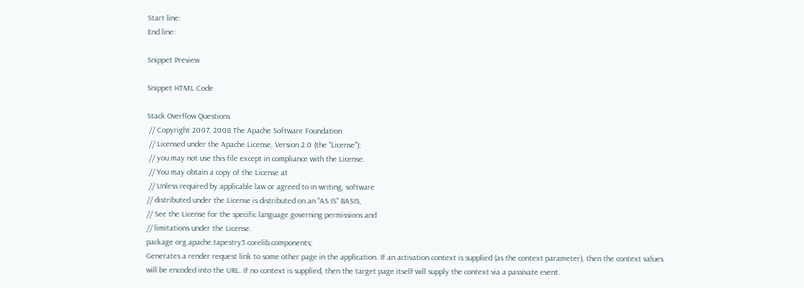Start line:
End line:

Snippet Preview

Snippet HTML Code

Stack Overflow Questions
 // Copyright 2007, 2008 The Apache Software Foundation
 // Licensed under the Apache License, Version 2.0 (the "License");
 // you may not use this file except in compliance with the License.
 // You may obtain a copy of the License at
 // Unless required by applicable law or agreed to in writing, software
// distributed under the License is distributed on an "AS IS" BASIS,
// See the License for the specific language governing permissions and
// limitations under the License.
package org.apache.tapestry5.corelib.components;
Generates a render request link to some other page in the application. If an activation context is supplied (as the context parameter), then the context values will be encoded into the URL. If no context is supplied, then the target page itself will supply the context via a passivate event.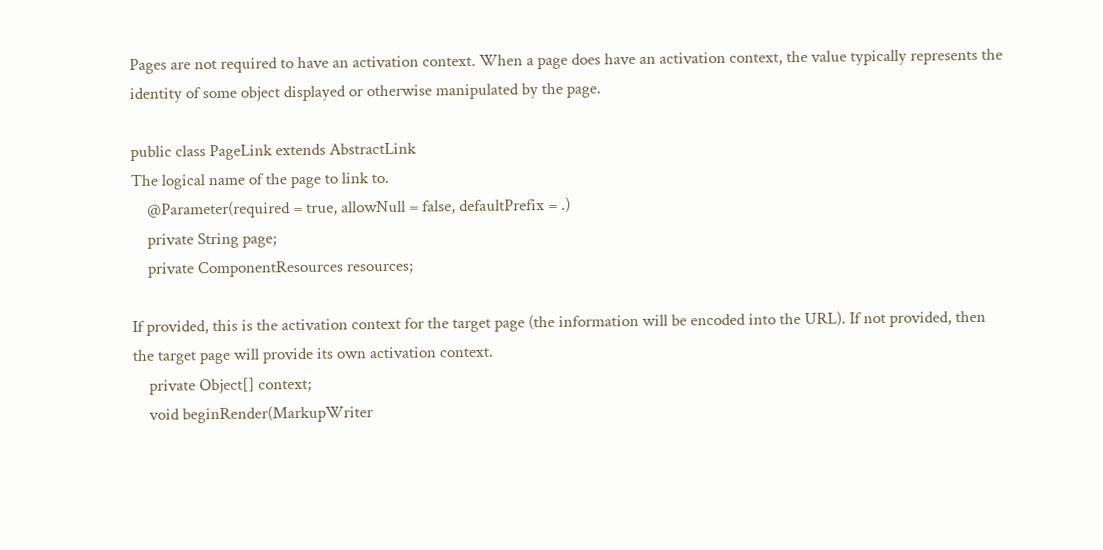Pages are not required to have an activation context. When a page does have an activation context, the value typically represents the identity of some object displayed or otherwise manipulated by the page.

public class PageLink extends AbstractLink
The logical name of the page to link to.
    @Parameter(required = true, allowNull = false, defaultPrefix = .)
    private String page;
    private ComponentResources resources;

If provided, this is the activation context for the target page (the information will be encoded into the URL). If not provided, then the target page will provide its own activation context.
    private Object[] context;
    void beginRender(MarkupWriter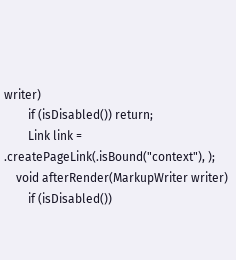writer)
        if (isDisabled()) return;
        Link link = .createPageLink(.isBound("context"), );
    void afterRender(MarkupWriter writer)
        if (isDisabled())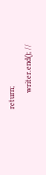return;
        writer.end(); //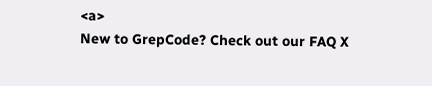<a>
New to GrepCode? Check out our FAQ X